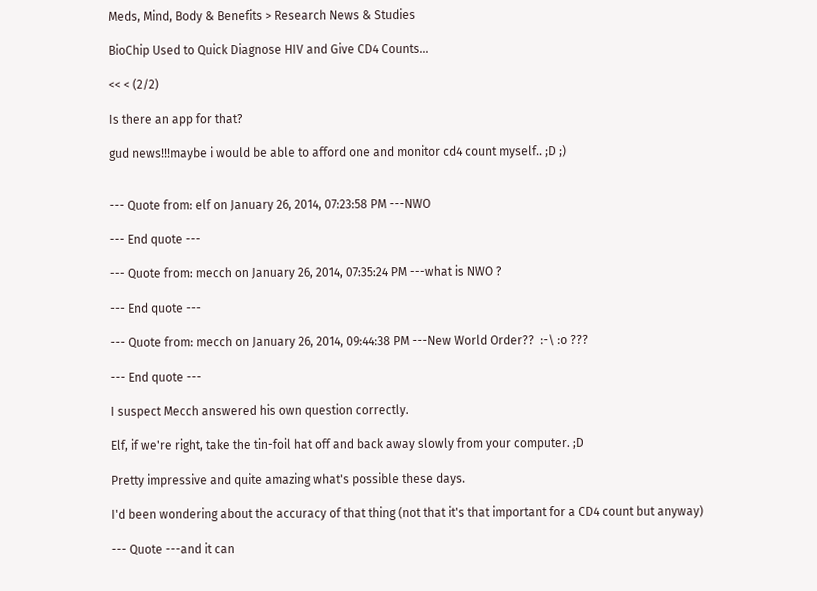Meds, Mind, Body & Benefits > Research News & Studies

BioChip Used to Quick Diagnose HIV and Give CD4 Counts...

<< < (2/2)

Is there an app for that?

gud news!!!maybe i would be able to afford one and monitor cd4 count myself.. ;D ;)


--- Quote from: elf on January 26, 2014, 07:23:58 PM ---NWO

--- End quote ---

--- Quote from: mecch on January 26, 2014, 07:35:24 PM ---what is NWO ?

--- End quote ---

--- Quote from: mecch on January 26, 2014, 09:44:38 PM ---New World Order??  :-\ :o ???

--- End quote ---

I suspect Mecch answered his own question correctly.

Elf, if we're right, take the tin-foil hat off and back away slowly from your computer. ;D

Pretty impressive and quite amazing what's possible these days.

I'd been wondering about the accuracy of that thing (not that it's that important for a CD4 count but anyway)

--- Quote ---and it can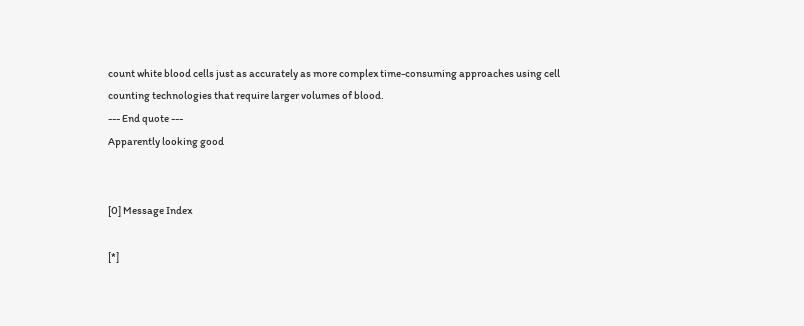count white blood cells just as accurately as more complex time-consuming approaches using cell counting technologies that require larger volumes of blood.
--- End quote ---
Apparently looking good


[0] Message Index

[*]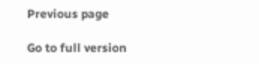Previous page

Go to full version